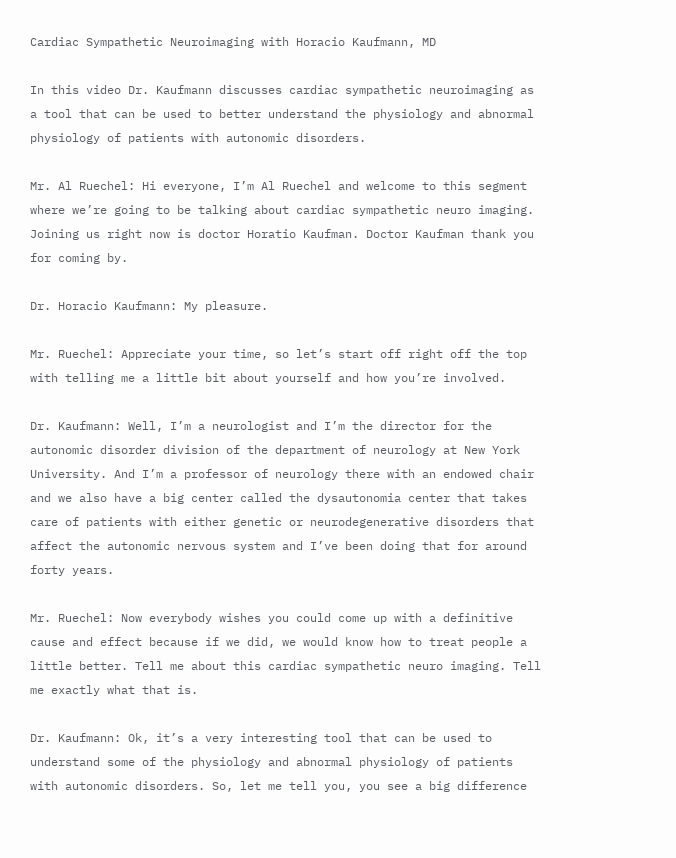Cardiac Sympathetic Neuroimaging with Horacio Kaufmann, MD

In this video Dr. Kaufmann discusses cardiac sympathetic neuroimaging as a tool that can be used to better understand the physiology and abnormal physiology of patients with autonomic disorders.

Mr. Al Ruechel: Hi everyone, I’m Al Ruechel and welcome to this segment where we’re going to be talking about cardiac sympathetic neuro imaging. Joining us right now is doctor Horatio Kaufman. Doctor Kaufman thank you for coming by.

Dr. Horacio Kaufmann: My pleasure.

Mr. Ruechel: Appreciate your time, so let’s start off right off the top with telling me a little bit about yourself and how you’re involved.

Dr. Kaufmann: Well, I’m a neurologist and I’m the director for the autonomic disorder division of the department of neurology at New York University. And I’m a professor of neurology there with an endowed chair and we also have a big center called the dysautonomia center that takes care of patients with either genetic or neurodegenerative disorders that affect the autonomic nervous system and I’ve been doing that for around forty years.

Mr. Ruechel: Now everybody wishes you could come up with a definitive cause and effect because if we did, we would know how to treat people a little better. Tell me about this cardiac sympathetic neuro imaging. Tell me exactly what that is.

Dr. Kaufmann: Ok, it’s a very interesting tool that can be used to understand some of the physiology and abnormal physiology of patients with autonomic disorders. So, let me tell you, you see a big difference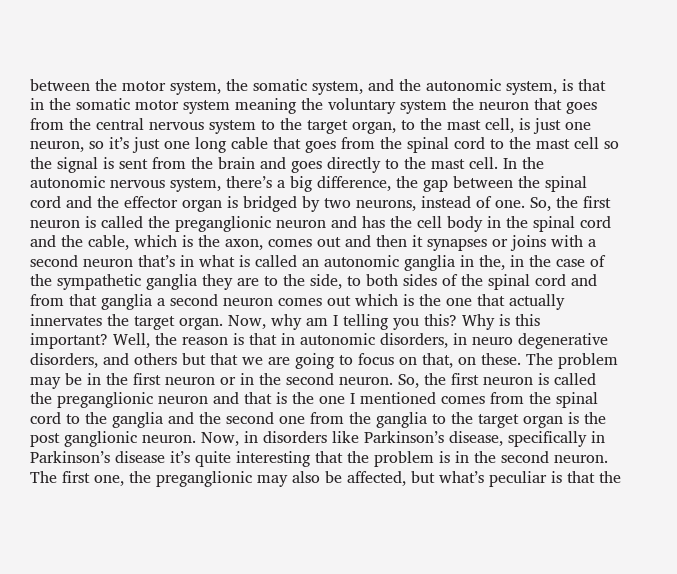between the motor system, the somatic system, and the autonomic system, is that in the somatic motor system meaning the voluntary system the neuron that goes from the central nervous system to the target organ, to the mast cell, is just one neuron, so it’s just one long cable that goes from the spinal cord to the mast cell so the signal is sent from the brain and goes directly to the mast cell. In the autonomic nervous system, there’s a big difference, the gap between the spinal cord and the effector organ is bridged by two neurons, instead of one. So, the first neuron is called the preganglionic neuron and has the cell body in the spinal cord and the cable, which is the axon, comes out and then it synapses or joins with a second neuron that’s in what is called an autonomic ganglia in the, in the case of the sympathetic ganglia they are to the side, to both sides of the spinal cord and from that ganglia a second neuron comes out which is the one that actually innervates the target organ. Now, why am I telling you this? Why is this important? Well, the reason is that in autonomic disorders, in neuro degenerative disorders, and others but that we are going to focus on that, on these. The problem may be in the first neuron or in the second neuron. So, the first neuron is called the preganglionic neuron and that is the one I mentioned comes from the spinal cord to the ganglia and the second one from the ganglia to the target organ is the post ganglionic neuron. Now, in disorders like Parkinson’s disease, specifically in Parkinson’s disease it’s quite interesting that the problem is in the second neuron. The first one, the preganglionic may also be affected, but what’s peculiar is that the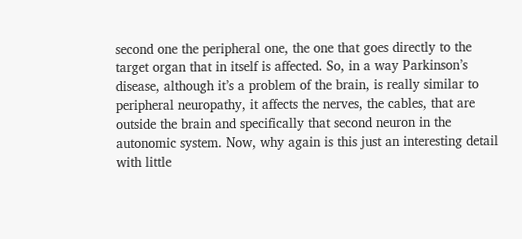second one the peripheral one, the one that goes directly to the target organ that in itself is affected. So, in a way Parkinson’s disease, although it’s a problem of the brain, is really similar to peripheral neuropathy, it affects the nerves, the cables, that are outside the brain and specifically that second neuron in the autonomic system. Now, why again is this just an interesting detail with little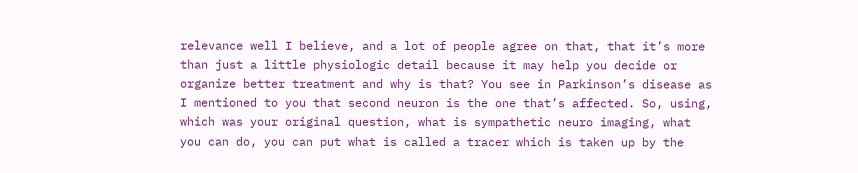relevance well I believe, and a lot of people agree on that, that it’s more than just a little physiologic detail because it may help you decide or organize better treatment and why is that? You see in Parkinson’s disease as I mentioned to you that second neuron is the one that’s affected. So, using, which was your original question, what is sympathetic neuro imaging, what you can do, you can put what is called a tracer which is taken up by the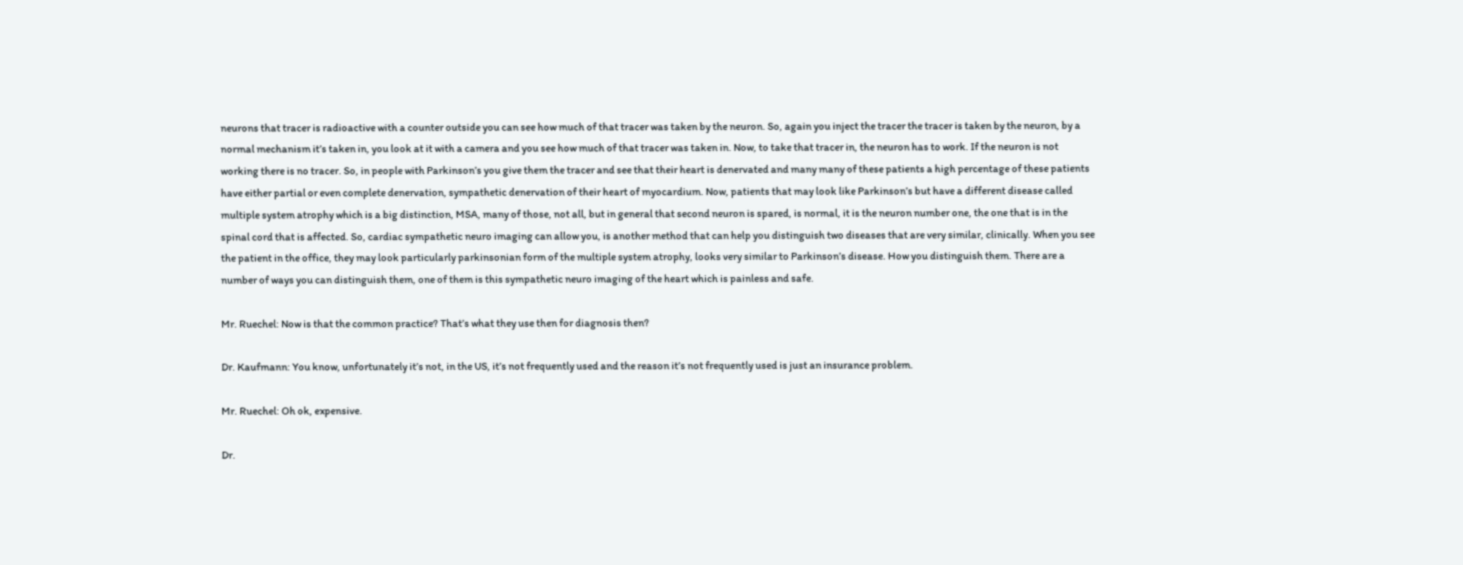neurons that tracer is radioactive with a counter outside you can see how much of that tracer was taken by the neuron. So, again you inject the tracer the tracer is taken by the neuron, by a normal mechanism it’s taken in, you look at it with a camera and you see how much of that tracer was taken in. Now, to take that tracer in, the neuron has to work. If the neuron is not working there is no tracer. So, in people with Parkinson’s you give them the tracer and see that their heart is denervated and many many of these patients a high percentage of these patients have either partial or even complete denervation, sympathetic denervation of their heart of myocardium. Now, patients that may look like Parkinson’s but have a different disease called multiple system atrophy which is a big distinction, MSA, many of those, not all, but in general that second neuron is spared, is normal, it is the neuron number one, the one that is in the spinal cord that is affected. So, cardiac sympathetic neuro imaging can allow you, is another method that can help you distinguish two diseases that are very similar, clinically. When you see the patient in the office, they may look particularly parkinsonian form of the multiple system atrophy, looks very similar to Parkinson’s disease. How you distinguish them. There are a number of ways you can distinguish them, one of them is this sympathetic neuro imaging of the heart which is painless and safe.

Mr. Ruechel: Now is that the common practice? That’s what they use then for diagnosis then?

Dr. Kaufmann: You know, unfortunately it’s not, in the US, it’s not frequently used and the reason it’s not frequently used is just an insurance problem.

Mr. Ruechel: Oh ok, expensive.

Dr.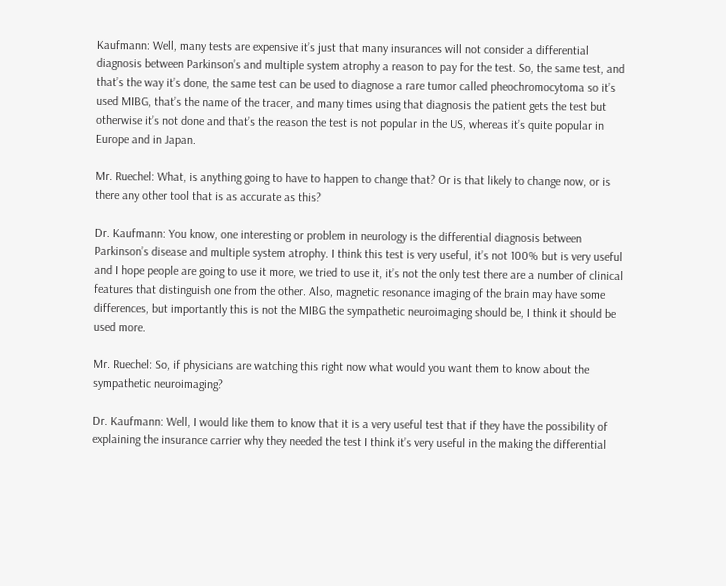Kaufmann: Well, many tests are expensive it’s just that many insurances will not consider a differential diagnosis between Parkinson’s and multiple system atrophy a reason to pay for the test. So, the same test, and that’s the way it’s done, the same test can be used to diagnose a rare tumor called pheochromocytoma so it’s used MIBG, that’s the name of the tracer, and many times using that diagnosis the patient gets the test but otherwise it’s not done and that’s the reason the test is not popular in the US, whereas it’s quite popular in Europe and in Japan.

Mr. Ruechel: What, is anything going to have to happen to change that? Or is that likely to change now, or is there any other tool that is as accurate as this?

Dr. Kaufmann: You know, one interesting or problem in neurology is the differential diagnosis between Parkinson’s disease and multiple system atrophy. I think this test is very useful, it’s not 100% but is very useful and I hope people are going to use it more, we tried to use it, it’s not the only test there are a number of clinical features that distinguish one from the other. Also, magnetic resonance imaging of the brain may have some differences, but importantly this is not the MIBG the sympathetic neuroimaging should be, I think it should be used more.

Mr. Ruechel: So, if physicians are watching this right now what would you want them to know about the sympathetic neuroimaging?

Dr. Kaufmann: Well, I would like them to know that it is a very useful test that if they have the possibility of explaining the insurance carrier why they needed the test I think it’s very useful in the making the differential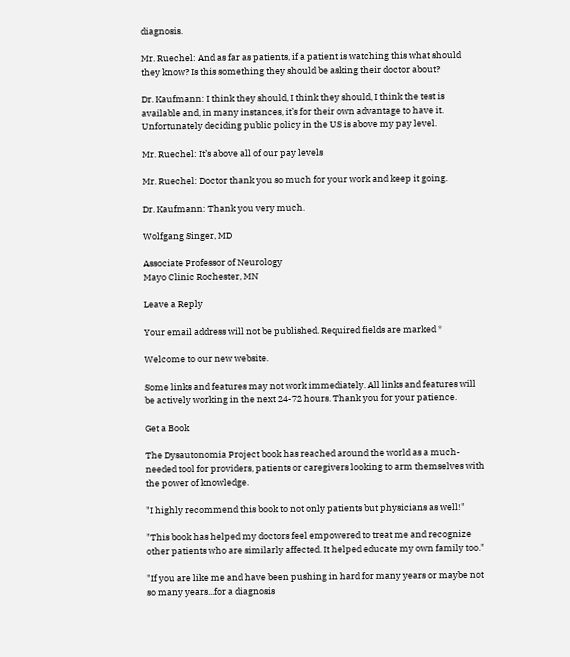diagnosis.

Mr. Ruechel: And as far as patients, if a patient is watching this what should they know? Is this something they should be asking their doctor about?

Dr. Kaufmann: I think they should, I think they should, I think the test is available and, in many instances, it’s for their own advantage to have it. Unfortunately deciding public policy in the US is above my pay level.

Mr. Ruechel: It’s above all of our pay levels

Mr. Ruechel: Doctor thank you so much for your work and keep it going.

Dr. Kaufmann: Thank you very much.

Wolfgang Singer, MD

Associate Professor of Neurology
Mayo Clinic Rochester, MN

Leave a Reply

Your email address will not be published. Required fields are marked *

Welcome to our new website.

Some links and features may not work immediately. All links and features will be actively working in the next 24-72 hours. Thank you for your patience.

Get a Book

The Dysautonomia Project book has reached around the world as a much-needed tool for providers, patients or caregivers looking to arm themselves with the power of knowledge.

"I highly recommend this book to not only patients but physicians as well!"

"This book has helped my doctors feel empowered to treat me and recognize other patients who are similarly affected. It helped educate my own family too."

"If you are like me and have been pushing in hard for many years or maybe not so many years...for a diagnosis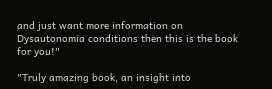and just want more information on Dysautonomia conditions then this is the book for you!"

"Truly amazing book, an insight into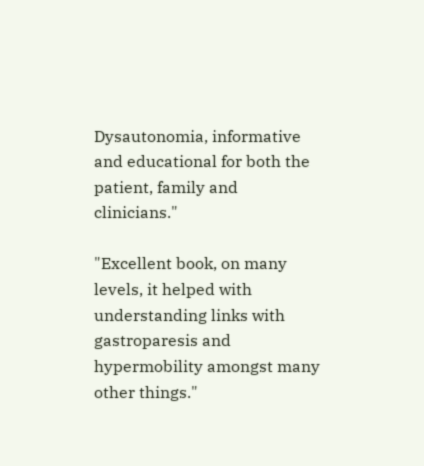Dysautonomia, informative and educational for both the patient, family and clinicians."

"Excellent book, on many levels, it helped with understanding links with gastroparesis and hypermobility amongst many other things."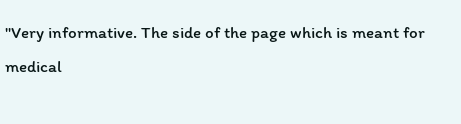"Very informative. The side of the page which is meant for medical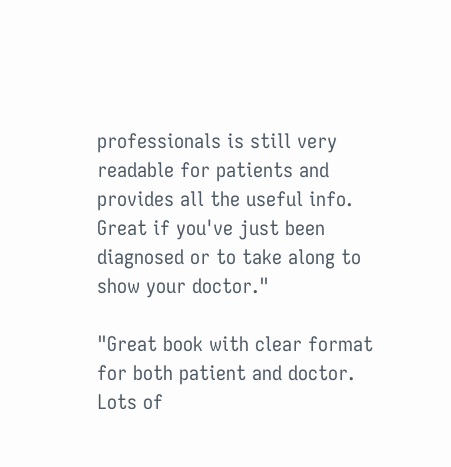professionals is still very readable for patients and provides all the useful info. Great if you've just been diagnosed or to take along to show your doctor."

"Great book with clear format for both patient and doctor. Lots of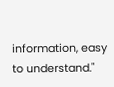information, easy to understand."